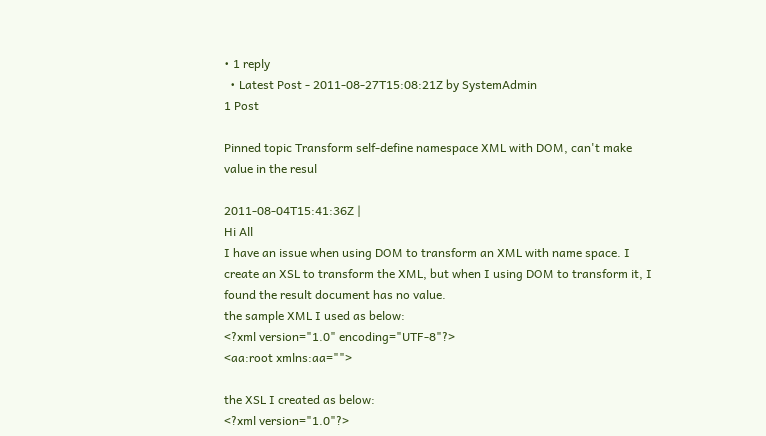• 1 reply
  • Latest Post - 2011-08-27T15:08:21Z by SystemAdmin
1 Post

Pinned topic Transform self-define namespace XML with DOM, can't make value in the resul

2011-08-04T15:41:36Z |
Hi All
I have an issue when using DOM to transform an XML with name space. I create an XSL to transform the XML, but when I using DOM to transform it, I found the result document has no value.
the sample XML I used as below:
<?xml version="1.0" encoding="UTF-8"?>
<aa:root xmlns:aa="">

the XSL I created as below:
<?xml version="1.0"?>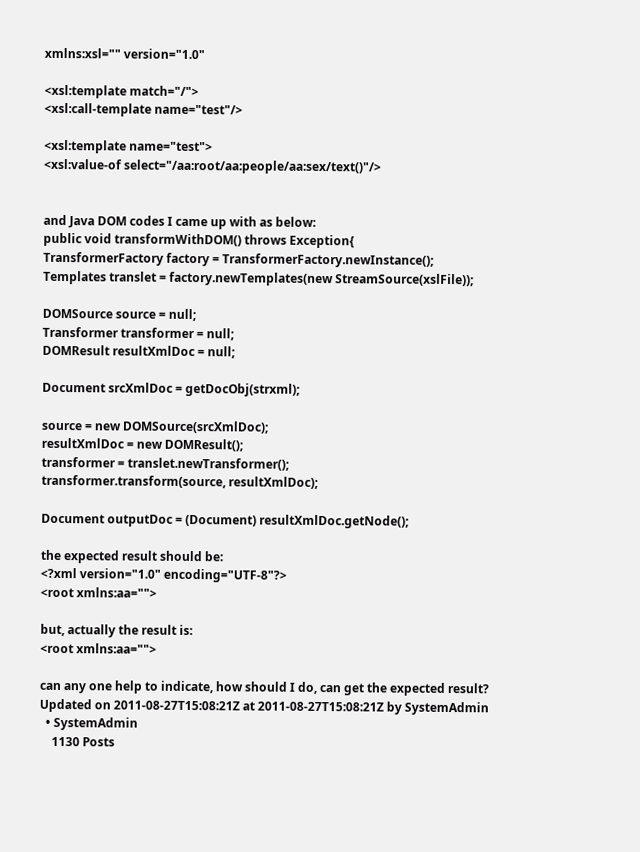xmlns:xsl="" version="1.0"

<xsl:template match="/">
<xsl:call-template name="test"/>

<xsl:template name="test">
<xsl:value-of select="/aa:root/aa:people/aa:sex/text()"/>


and Java DOM codes I came up with as below:
public void transformWithDOM() throws Exception{
TransformerFactory factory = TransformerFactory.newInstance();
Templates translet = factory.newTemplates(new StreamSource(xslFile));

DOMSource source = null;
Transformer transformer = null;
DOMResult resultXmlDoc = null;

Document srcXmlDoc = getDocObj(strxml);

source = new DOMSource(srcXmlDoc);
resultXmlDoc = new DOMResult();
transformer = translet.newTransformer();
transformer.transform(source, resultXmlDoc);

Document outputDoc = (Document) resultXmlDoc.getNode();

the expected result should be:
<?xml version="1.0" encoding="UTF-8"?>
<root xmlns:aa="">

but, actually the result is:
<root xmlns:aa="">

can any one help to indicate, how should I do, can get the expected result?
Updated on 2011-08-27T15:08:21Z at 2011-08-27T15:08:21Z by SystemAdmin
  • SystemAdmin
    1130 Posts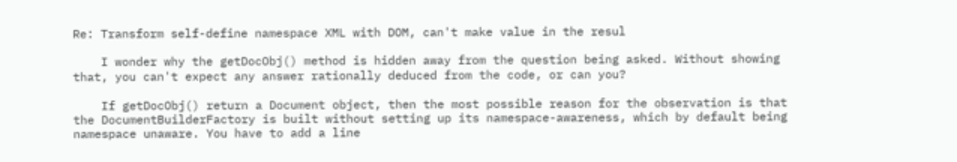Re: Transform self-define namespace XML with DOM, can't make value in the resul

    I wonder why the getDocObj() method is hidden away from the question being asked. Without showing that, you can't expect any answer rationally deduced from the code, or can you?

    If getDocObj() return a Document object, then the most possible reason for the observation is that the DocumentBuilderFactory is built without setting up its namespace-awareness, which by default being namespace unaware. You have to add a line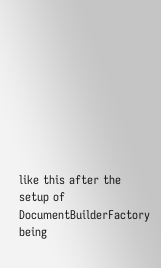like this after the setup of DocumentBuilderFactory being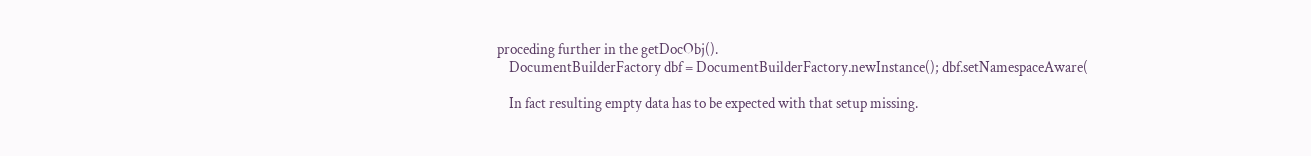proceding further in the getDocObj().
    DocumentBuilderFactory dbf = DocumentBuilderFactory.newInstance(); dbf.setNamespaceAware(

    In fact resulting empty data has to be expected with that setup missing.